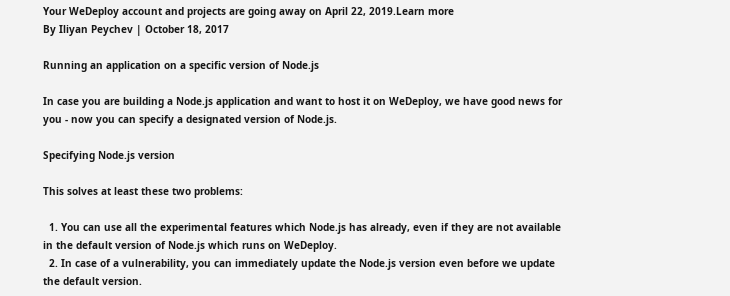Your WeDeploy account and projects are going away on April 22, 2019.Learn more
By Iliyan Peychev | October 18, 2017

Running an application on a specific version of Node.js

In case you are building a Node.js application and want to host it on WeDeploy, we have good news for you - now you can specify a designated version of Node.js.

Specifying Node.js version

This solves at least these two problems:

  1. You can use all the experimental features which Node.js has already, even if they are not available in the default version of Node.js which runs on WeDeploy.
  2. In case of a vulnerability, you can immediately update the Node.js version even before we update the default version.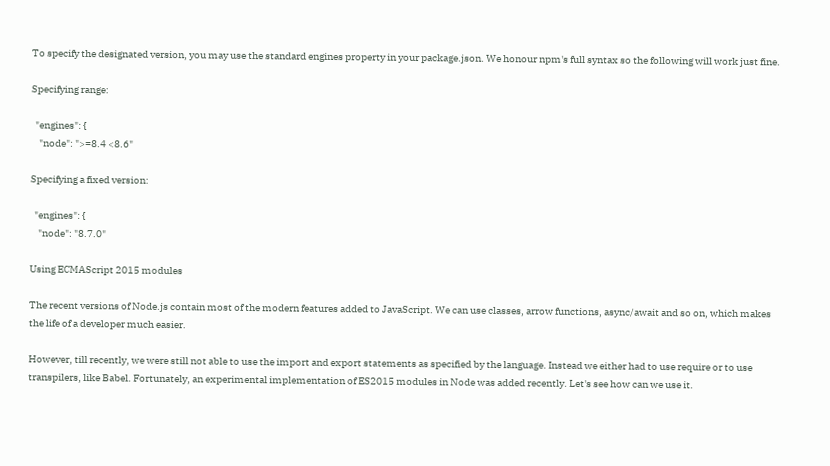To specify the designated version, you may use the standard engines property in your package.json. We honour npm's full syntax so the following will work just fine.

Specifying range:

  "engines": {
    "node": ">=8.4 <8.6"

Specifying a fixed version:

  "engines": {
    "node": "8.7.0"

Using ECMAScript 2015 modules

The recent versions of Node.js contain most of the modern features added to JavaScript. We can use classes, arrow functions, async/await and so on, which makes the life of a developer much easier.

However, till recently, we were still not able to use the import and export statements as specified by the language. Instead we either had to use require or to use transpilers, like Babel. Fortunately, an experimental implementation of ES2015 modules in Node was added recently. Let's see how can we use it.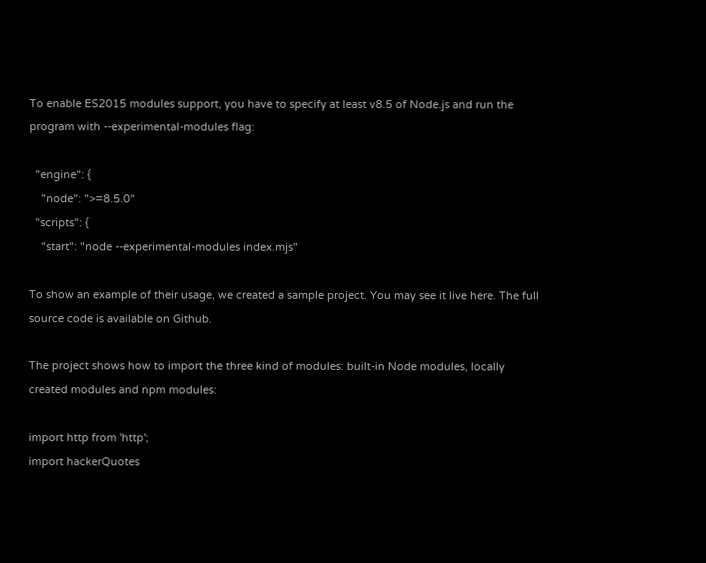To enable ES2015 modules support, you have to specify at least v8.5 of Node.js and run the program with --experimental-modules flag:

  "engine": {
    "node": ">=8.5.0"
  "scripts": {
    "start": "node --experimental-modules index.mjs"

To show an example of their usage, we created a sample project. You may see it live here. The full source code is available on Github.

The project shows how to import the three kind of modules: built-in Node modules, locally created modules and npm modules:

import http from 'http';
import hackerQuotes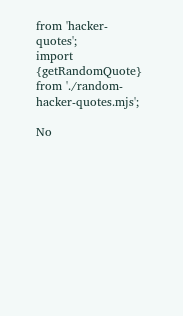from 'hacker-quotes';
import {getRandomQuote} from './random-hacker-quotes.mjs';

No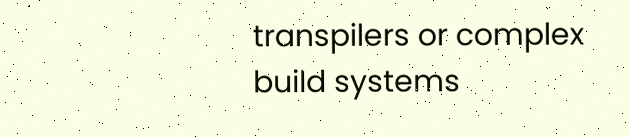transpilers or complex build systems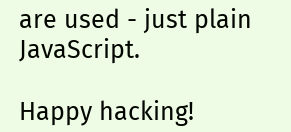are used - just plain JavaScript.

Happy hacking!